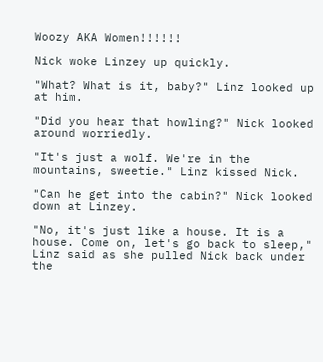Woozy AKA Women!!!!!!

Nick woke Linzey up quickly.

"What? What is it, baby?" Linz looked up at him.

"Did you hear that howling?" Nick looked around worriedly.

"It's just a wolf. We're in the mountains, sweetie." Linz kissed Nick.

"Can he get into the cabin?" Nick looked down at Linzey.

"No, it's just like a house. It is a house. Come on, let's go back to sleep," Linz said as she pulled Nick back under the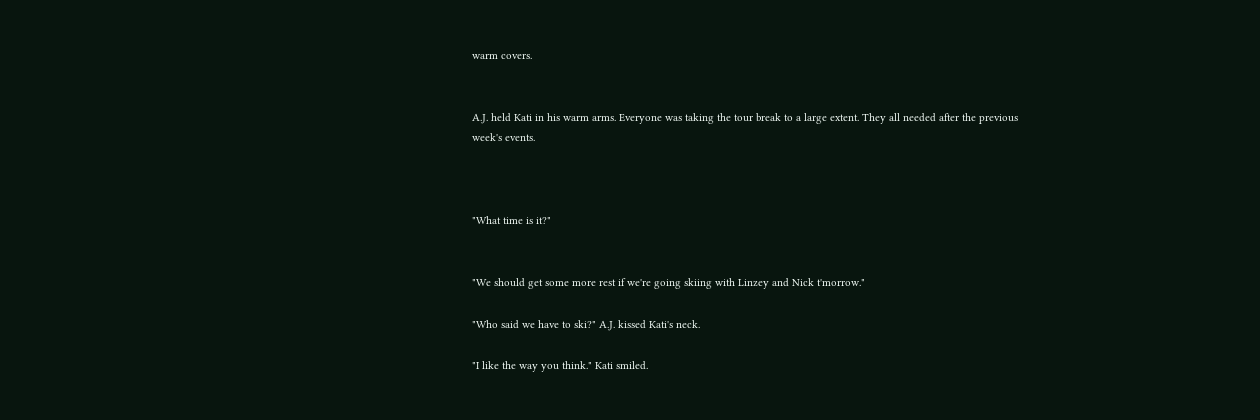warm covers.


A.J. held Kati in his warm arms. Everyone was taking the tour break to a large extent. They all needed after the previous week's events.



"What time is it?"


"We should get some more rest if we're going skiing with Linzey and Nick t'morrow."

"Who said we have to ski?" A.J. kissed Kati's neck.

"I like the way you think." Kati smiled.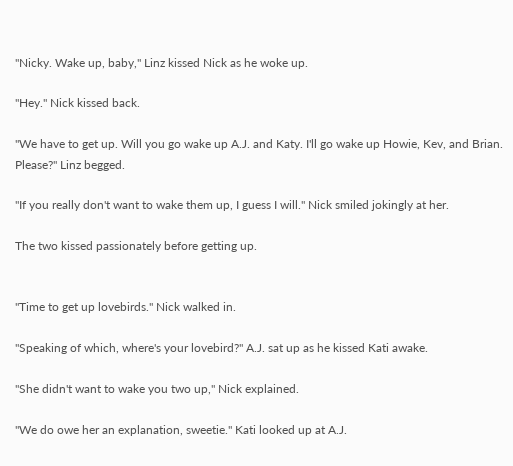"Nicky. Wake up, baby," Linz kissed Nick as he woke up.

"Hey." Nick kissed back.

"We have to get up. Will you go wake up A.J. and Katy. I'll go wake up Howie, Kev, and Brian. Please?" Linz begged.

"If you really don't want to wake them up, I guess I will." Nick smiled jokingly at her.

The two kissed passionately before getting up.


"Time to get up lovebirds." Nick walked in.

"Speaking of which, where's your lovebird?" A.J. sat up as he kissed Kati awake.

"She didn't want to wake you two up," Nick explained.

"We do owe her an explanation, sweetie." Kati looked up at A.J.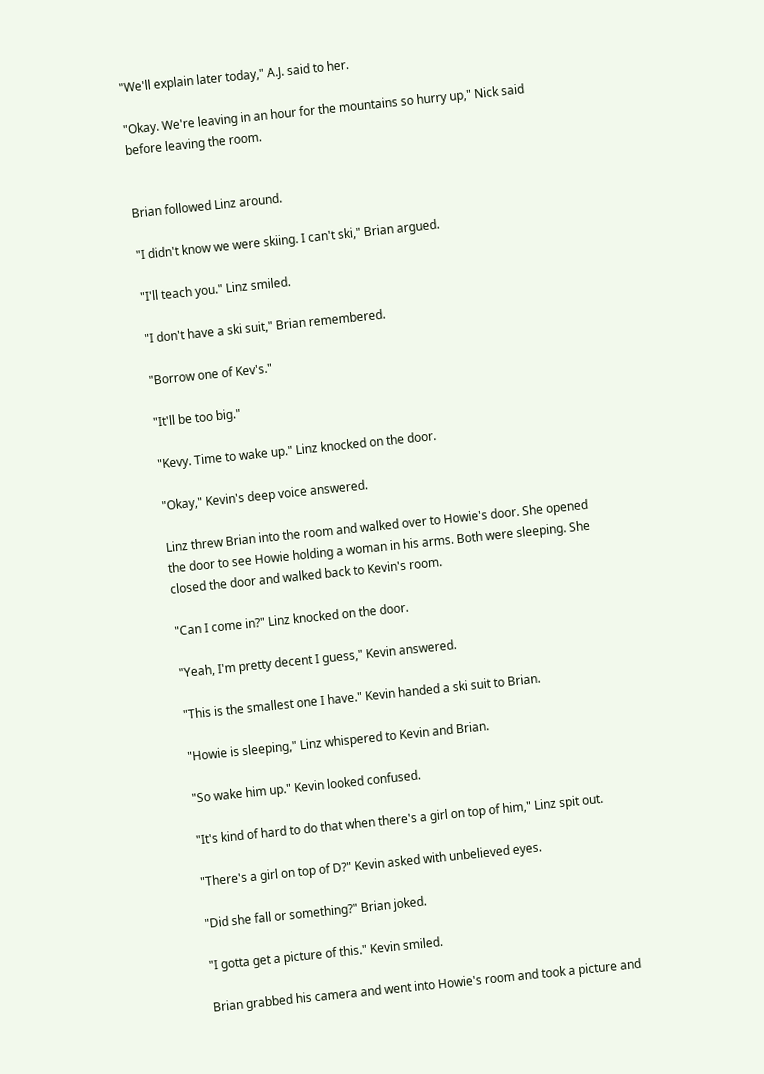"We'll explain later today," A.J. said to her.

"Okay. We're leaving in an hour for the mountains so hurry up," Nick said before leaving the room.


Brian followed Linz around.

"I didn't know we were skiing. I can't ski," Brian argued.

"I'll teach you." Linz smiled.

"I don't have a ski suit," Brian remembered.

"Borrow one of Kev's."

"It'll be too big."

"Kevy. Time to wake up." Linz knocked on the door.

"Okay," Kevin's deep voice answered.

Linz threw Brian into the room and walked over to Howie's door. She opened the door to see Howie holding a woman in his arms. Both were sleeping. She closed the door and walked back to Kevin's room.

"Can I come in?" Linz knocked on the door.

"Yeah, I'm pretty decent I guess," Kevin answered.

"This is the smallest one I have." Kevin handed a ski suit to Brian.

"Howie is sleeping," Linz whispered to Kevin and Brian.

"So wake him up." Kevin looked confused.

"It's kind of hard to do that when there's a girl on top of him," Linz spit out.

"There's a girl on top of D?" Kevin asked with unbelieved eyes.

"Did she fall or something?" Brian joked.

"I gotta get a picture of this." Kevin smiled.

Brian grabbed his camera and went into Howie's room and took a picture and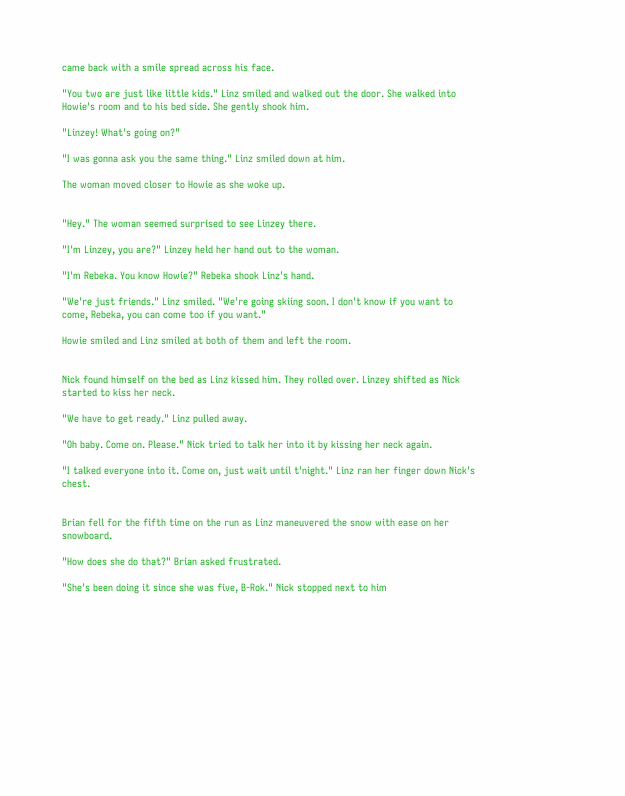came back with a smile spread across his face.

"You two are just like little kids." Linz smiled and walked out the door. She walked into Howie's room and to his bed side. She gently shook him.

"Linzey! What's going on?"

"I was gonna ask you the same thing." Linz smiled down at him.

The woman moved closer to Howie as she woke up.


"Hey." The woman seemed surprised to see Linzey there.

"I'm Linzey, you are?" Linzey held her hand out to the woman.

"I'm Rebeka. You know Howie?" Rebeka shook Linz's hand.

"We're just friends." Linz smiled. "We're going skiing soon. I don't know if you want to come, Rebeka, you can come too if you want."

Howie smiled and Linz smiled at both of them and left the room.


Nick found himself on the bed as Linz kissed him. They rolled over. Linzey shifted as Nick started to kiss her neck.

"We have to get ready." Linz pulled away.

"Oh baby. Come on. Please." Nick tried to talk her into it by kissing her neck again.

"I talked everyone into it. Come on, just wait until t'night." Linz ran her finger down Nick's chest.


Brian fell for the fifth time on the run as Linz maneuvered the snow with ease on her snowboard.

"How does she do that?" Brian asked frustrated.

"She's been doing it since she was five, B-Rok." Nick stopped next to him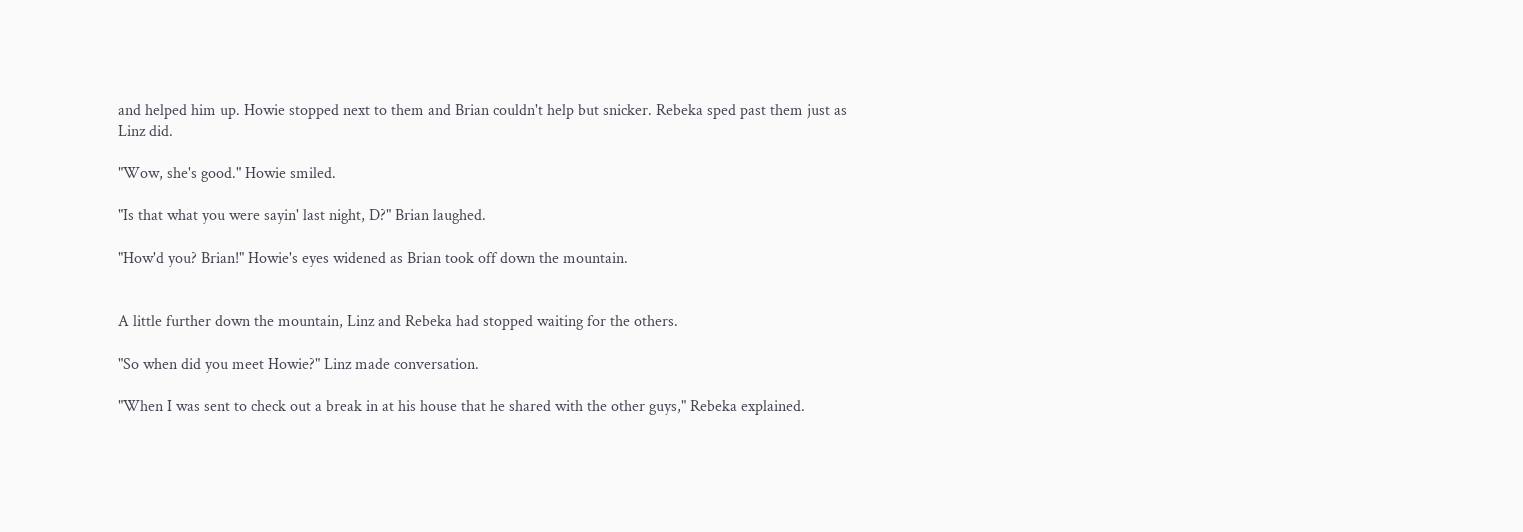and helped him up. Howie stopped next to them and Brian couldn't help but snicker. Rebeka sped past them just as Linz did.

"Wow, she's good." Howie smiled.

"Is that what you were sayin' last night, D?" Brian laughed.

"How'd you? Brian!" Howie's eyes widened as Brian took off down the mountain.


A little further down the mountain, Linz and Rebeka had stopped waiting for the others.

"So when did you meet Howie?" Linz made conversation.

"When I was sent to check out a break in at his house that he shared with the other guys," Rebeka explained.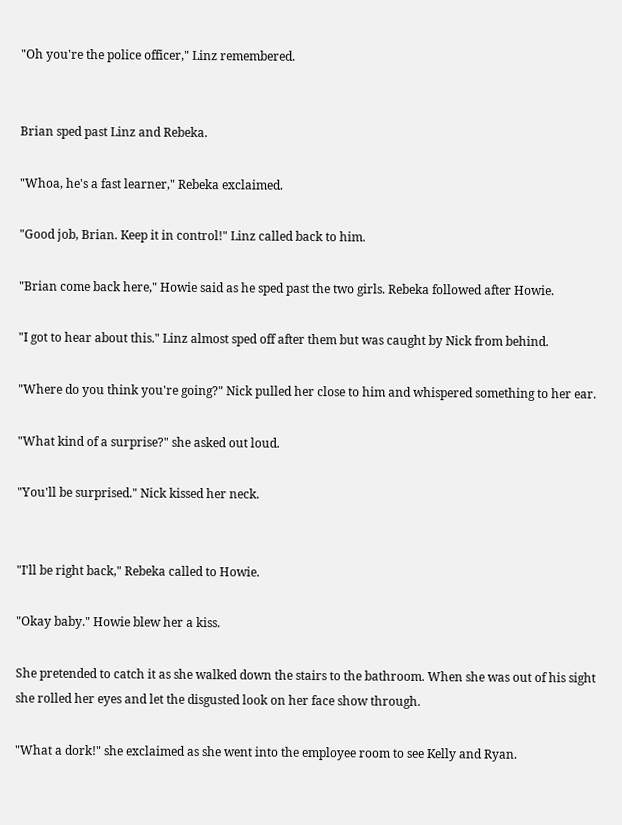"Oh you're the police officer," Linz remembered.


Brian sped past Linz and Rebeka.

"Whoa, he's a fast learner," Rebeka exclaimed.

"Good job, Brian. Keep it in control!" Linz called back to him.

"Brian come back here," Howie said as he sped past the two girls. Rebeka followed after Howie.

"I got to hear about this." Linz almost sped off after them but was caught by Nick from behind.

"Where do you think you're going?" Nick pulled her close to him and whispered something to her ear.

"What kind of a surprise?" she asked out loud.

"You'll be surprised." Nick kissed her neck.


"I'll be right back," Rebeka called to Howie.

"Okay baby." Howie blew her a kiss.

She pretended to catch it as she walked down the stairs to the bathroom. When she was out of his sight she rolled her eyes and let the disgusted look on her face show through.

"What a dork!" she exclaimed as she went into the employee room to see Kelly and Ryan.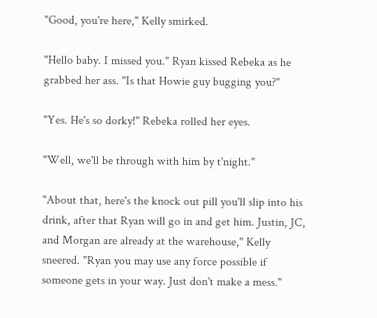"Good, you're here," Kelly smirked.

"Hello baby. I missed you." Ryan kissed Rebeka as he grabbed her ass. "Is that Howie guy bugging you?"

"Yes. He's so dorky!" Rebeka rolled her eyes.

"Well, we'll be through with him by t'night."

"About that, here's the knock out pill you'll slip into his drink, after that Ryan will go in and get him. Justin, JC, and Morgan are already at the warehouse," Kelly sneered. "Ryan you may use any force possible if someone gets in your way. Just don't make a mess."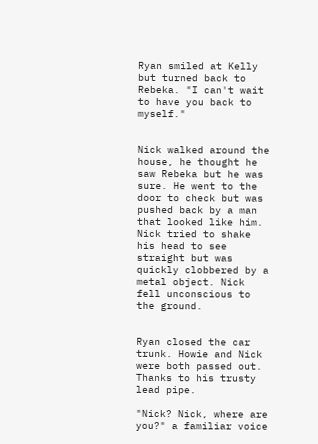Ryan smiled at Kelly but turned back to Rebeka. "I can't wait to have you back to myself."


Nick walked around the house, he thought he saw Rebeka but he was sure. He went to the door to check but was pushed back by a man that looked like him. Nick tried to shake his head to see straight but was quickly clobbered by a metal object. Nick fell unconscious to the ground.


Ryan closed the car trunk. Howie and Nick were both passed out. Thanks to his trusty lead pipe.

"Nick? Nick, where are you?" a familiar voice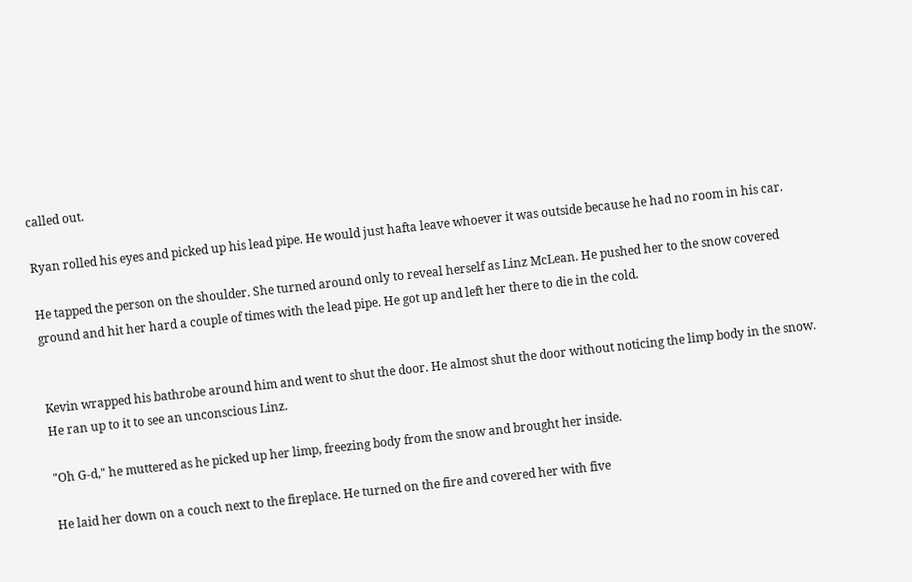called out.

Ryan rolled his eyes and picked up his lead pipe. He would just hafta leave whoever it was outside because he had no room in his car.

He tapped the person on the shoulder. She turned around only to reveal herself as Linz McLean. He pushed her to the snow covered ground and hit her hard a couple of times with the lead pipe. He got up and left her there to die in the cold.


Kevin wrapped his bathrobe around him and went to shut the door. He almost shut the door without noticing the limp body in the snow. He ran up to it to see an unconscious Linz.

"Oh G-d," he muttered as he picked up her limp, freezing body from the snow and brought her inside.

He laid her down on a couch next to the fireplace. He turned on the fire and covered her with five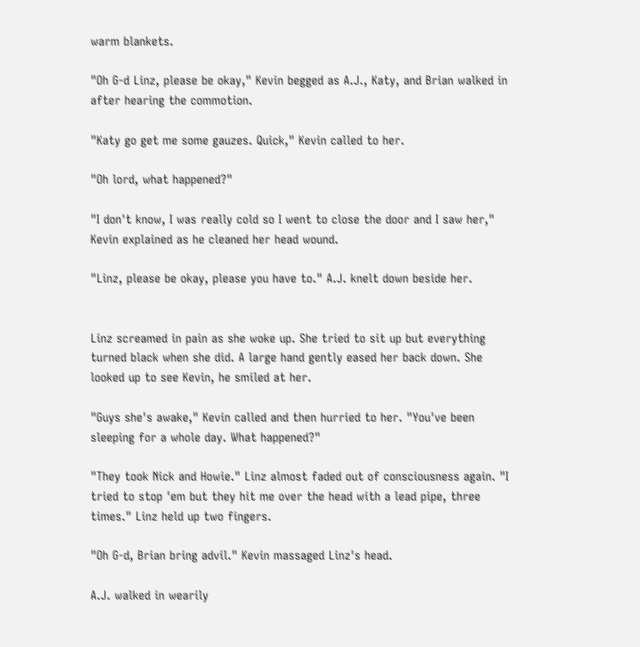warm blankets.

"Oh G-d Linz, please be okay," Kevin begged as A.J., Katy, and Brian walked in after hearing the commotion.

"Katy go get me some gauzes. Quick," Kevin called to her.

"Oh lord, what happened?"

"I don't know, I was really cold so I went to close the door and I saw her," Kevin explained as he cleaned her head wound.

"Linz, please be okay, please you have to." A.J. knelt down beside her.


Linz screamed in pain as she woke up. She tried to sit up but everything turned black when she did. A large hand gently eased her back down. She looked up to see Kevin, he smiled at her.

"Guys she's awake," Kevin called and then hurried to her. "You've been sleeping for a whole day. What happened?"

"They took Nick and Howie." Linz almost faded out of consciousness again. "I tried to stop 'em but they hit me over the head with a lead pipe, three times." Linz held up two fingers.

"Oh G-d, Brian bring advil." Kevin massaged Linz's head.

A.J. walked in wearily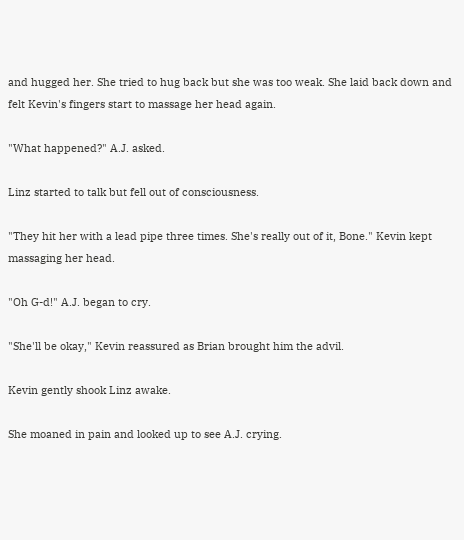and hugged her. She tried to hug back but she was too weak. She laid back down and felt Kevin's fingers start to massage her head again.

"What happened?" A.J. asked.

Linz started to talk but fell out of consciousness.

"They hit her with a lead pipe three times. She's really out of it, Bone." Kevin kept massaging her head.

"Oh G-d!" A.J. began to cry.

"She'll be okay," Kevin reassured as Brian brought him the advil.

Kevin gently shook Linz awake.

She moaned in pain and looked up to see A.J. crying.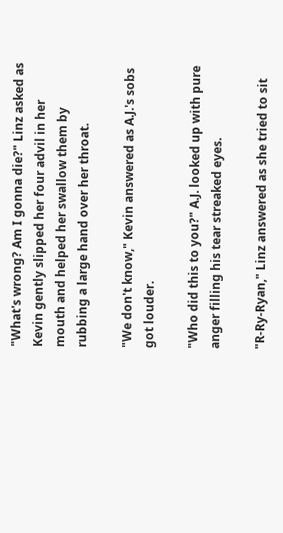"What's wrong? Am I gonna die?" Linz asked as Kevin gently slipped her four advil in her mouth and helped her swallow them by rubbing a large hand over her throat.

"We don't know," Kevin answered as A.J.'s sobs got louder.

"Who did this to you?" A.J. looked up with pure anger filling his tear streaked eyes.

"R-Ry-Ryan," Linz answered as she tried to sit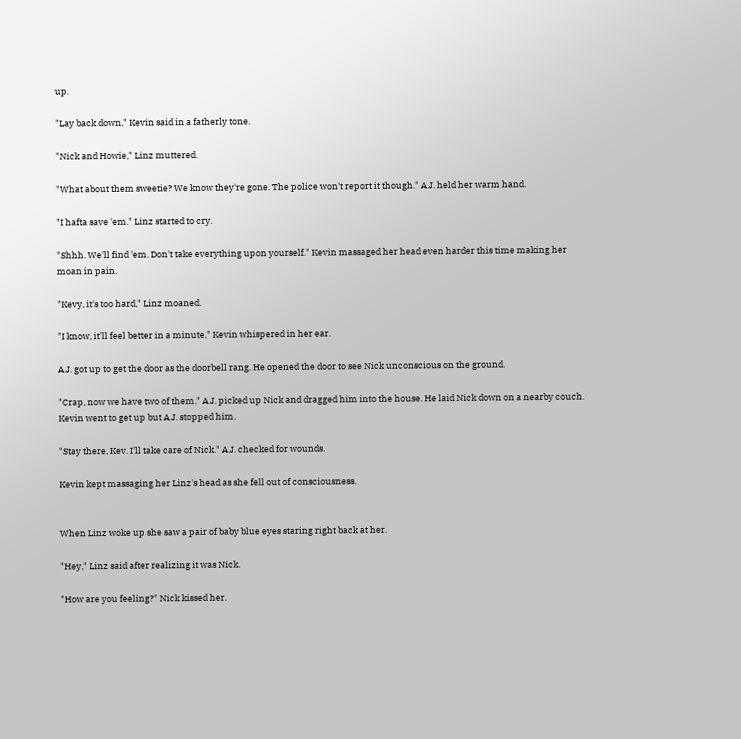up.

"Lay back down," Kevin said in a fatherly tone.

"Nick and Howie," Linz muttered.

"What about them sweetie? We know they're gone. The police won't report it though." A.J. held her warm hand.

"I hafta save 'em." Linz started to cry.

"Shhh. We'll find 'em. Don't take everything upon yourself." Kevin massaged her head even harder this time making her moan in pain.

"Kevy, it's too hard," Linz moaned.

"I know, it'll feel better in a minute," Kevin whispered in her ear.

A.J. got up to get the door as the doorbell rang. He opened the door to see Nick unconscious on the ground.

"Crap, now we have two of them." A.J. picked up Nick and dragged him into the house. He laid Nick down on a nearby couch. Kevin went to get up but A.J. stopped him.

"Stay there, Kev. I'll take care of Nick." A.J. checked for wounds.

Kevin kept massaging her Linz's head as she fell out of consciousness.


When Linz woke up she saw a pair of baby blue eyes staring right back at her.

"Hey," Linz said after realizing it was Nick.

"How are you feeling?" Nick kissed her.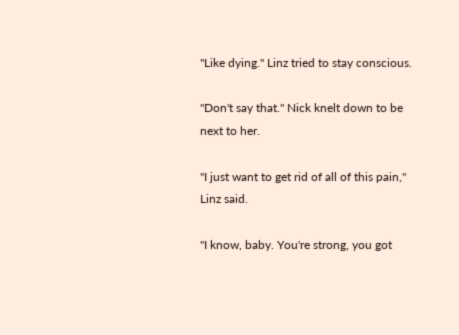"Like dying." Linz tried to stay conscious.

"Don't say that." Nick knelt down to be next to her.

"I just want to get rid of all of this pain," Linz said.

"I know, baby. You're strong, you got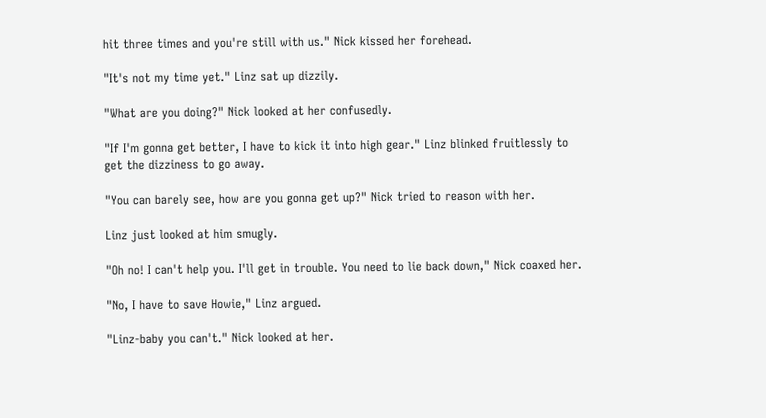hit three times and you're still with us." Nick kissed her forehead.

"It's not my time yet." Linz sat up dizzily.

"What are you doing?" Nick looked at her confusedly.

"If I'm gonna get better, I have to kick it into high gear." Linz blinked fruitlessly to get the dizziness to go away.

"You can barely see, how are you gonna get up?" Nick tried to reason with her.

Linz just looked at him smugly.

"Oh no! I can't help you. I'll get in trouble. You need to lie back down," Nick coaxed her.

"No, I have to save Howie," Linz argued.

"Linz-baby you can't." Nick looked at her.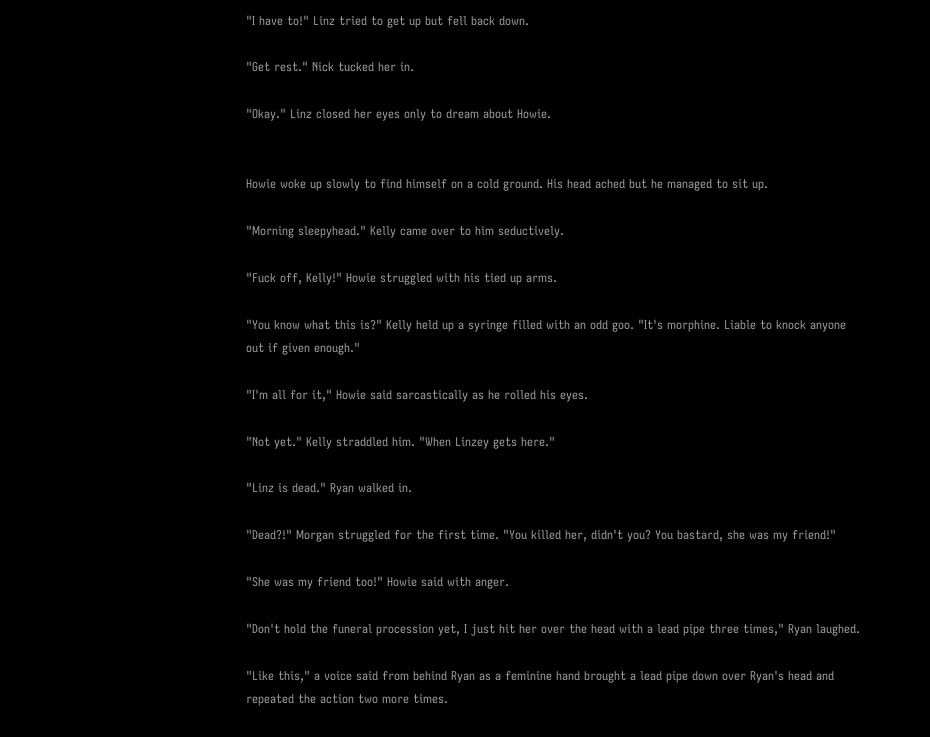"I have to!" Linz tried to get up but fell back down.

"Get rest." Nick tucked her in.

"Okay." Linz closed her eyes only to dream about Howie.


Howie woke up slowly to find himself on a cold ground. His head ached but he managed to sit up.

"Morning sleepyhead." Kelly came over to him seductively.

"Fuck off, Kelly!" Howie struggled with his tied up arms.

"You know what this is?" Kelly held up a syringe filled with an odd goo. "It's morphine. Liable to knock anyone out if given enough."

"I'm all for it," Howie said sarcastically as he rolled his eyes.

"Not yet." Kelly straddled him. "When Linzey gets here."

"Linz is dead." Ryan walked in.

"Dead?!" Morgan struggled for the first time. "You killed her, didn't you? You bastard, she was my friend!"

"She was my friend too!" Howie said with anger.

"Don't hold the funeral procession yet, I just hit her over the head with a lead pipe three times," Ryan laughed.

"Like this," a voice said from behind Ryan as a feminine hand brought a lead pipe down over Ryan's head and repeated the action two more times.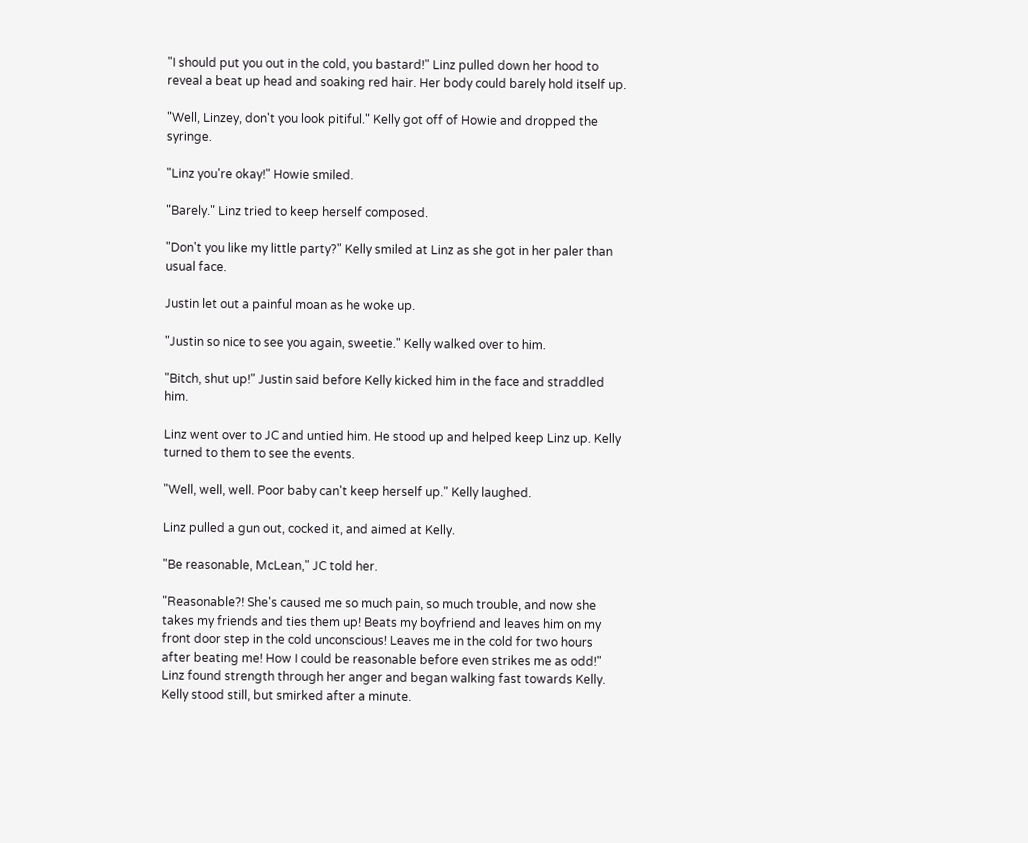"I should put you out in the cold, you bastard!" Linz pulled down her hood to reveal a beat up head and soaking red hair. Her body could barely hold itself up.

"Well, Linzey, don't you look pitiful." Kelly got off of Howie and dropped the syringe.

"Linz you're okay!" Howie smiled.

"Barely." Linz tried to keep herself composed.

"Don't you like my little party?" Kelly smiled at Linz as she got in her paler than usual face.

Justin let out a painful moan as he woke up.

"Justin so nice to see you again, sweetie." Kelly walked over to him.

"Bitch, shut up!" Justin said before Kelly kicked him in the face and straddled him.

Linz went over to JC and untied him. He stood up and helped keep Linz up. Kelly turned to them to see the events.

"Well, well, well. Poor baby can't keep herself up." Kelly laughed.

Linz pulled a gun out, cocked it, and aimed at Kelly.

"Be reasonable, McLean," JC told her.

"Reasonable?! She's caused me so much pain, so much trouble, and now she takes my friends and ties them up! Beats my boyfriend and leaves him on my front door step in the cold unconscious! Leaves me in the cold for two hours after beating me! How I could be reasonable before even strikes me as odd!" Linz found strength through her anger and began walking fast towards Kelly. Kelly stood still, but smirked after a minute.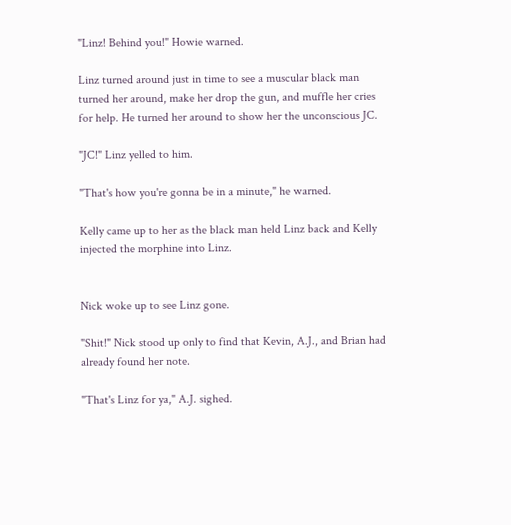"Linz! Behind you!" Howie warned.

Linz turned around just in time to see a muscular black man turned her around, make her drop the gun, and muffle her cries for help. He turned her around to show her the unconscious JC.

"JC!" Linz yelled to him.

"That's how you're gonna be in a minute," he warned.

Kelly came up to her as the black man held Linz back and Kelly injected the morphine into Linz.


Nick woke up to see Linz gone.

"Shit!" Nick stood up only to find that Kevin, A.J., and Brian had already found her note.

"That's Linz for ya," A.J. sighed.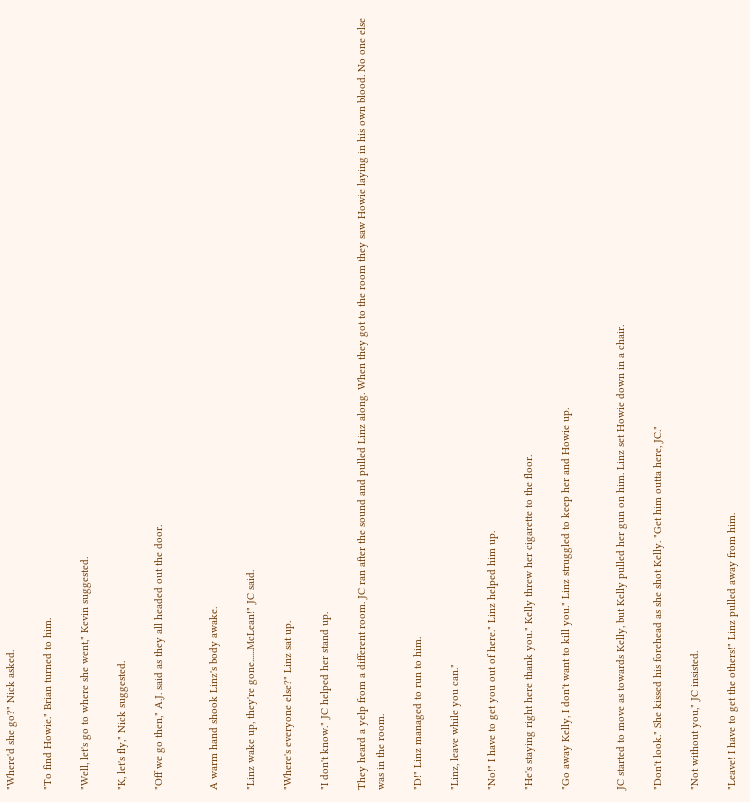"Where'd she go?" Nick asked.

"To find Howie." Brian turned to him.

"Well, let's go to where she went," Kevin suggested.

"K, let's fly," Nick suggested.

"Off we go then," A.J. said as they all headed out the door.


A warm hand shook Linz's body awake.

"Linz wake up, they're gone......McLean!" JC said.

"Where's everyone else?" Linz sat up.

"I don't know." JC helped her stand up.

They heard a yelp from a different room. JC ran after the sound and pulled Linz along. When they got to the room they saw Howie laying in his own blood. No one else was in the room.

"D!" Linz managed to run to him.

"Linz, leave while you can."

"No!" I have to get you out of here." Linz helped him up.

"He's staying right here thank you." Kelly threw her cigarette to the floor.

"Go away Kelly, I don't want to kill you." Linz struggled to keep her and Howie up.


JC started to move as towards Kelly, but Kelly pulled her gun on him. Linz set Howie down in a chair.

"Don't look." She kissed his forehead as she shot Kelly. "Get him outta here, JC."

"Not without you," JC insisted.

"Leave! I have to get the others!" Linz pulled away from him.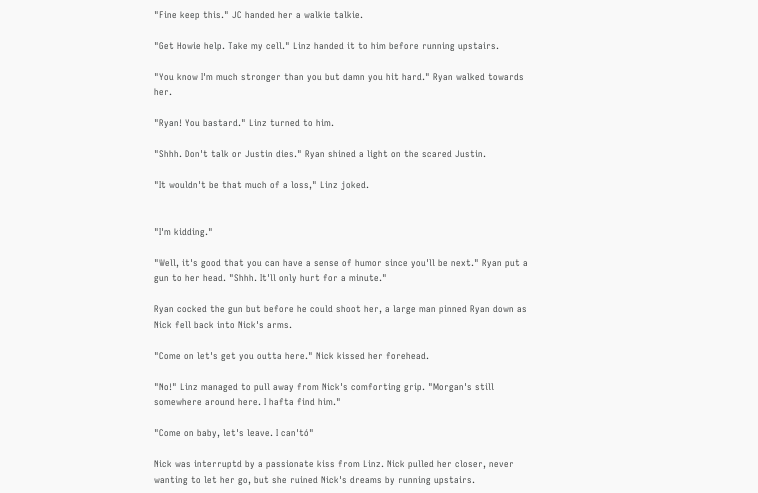"Fine keep this." JC handed her a walkie talkie.

"Get Howie help. Take my cell." Linz handed it to him before running upstairs.

"You know I'm much stronger than you but damn you hit hard." Ryan walked towards her.

"Ryan! You bastard." Linz turned to him.

"Shhh. Don't talk or Justin dies." Ryan shined a light on the scared Justin.

"It wouldn't be that much of a loss," Linz joked.


"I'm kidding."

"Well, it's good that you can have a sense of humor since you'll be next." Ryan put a gun to her head. "Shhh. It'll only hurt for a minute."

Ryan cocked the gun but before he could shoot her, a large man pinned Ryan down as Nick fell back into Nick's arms.

"Come on let's get you outta here." Nick kissed her forehead.

"No!" Linz managed to pull away from Nick's comforting grip. "Morgan's still somewhere around here. I hafta find him."

"Come on baby, let's leave. I can'tó"

Nick was interruptd by a passionate kiss from Linz. Nick pulled her closer, never wanting to let her go, but she ruined Nick's dreams by running upstairs.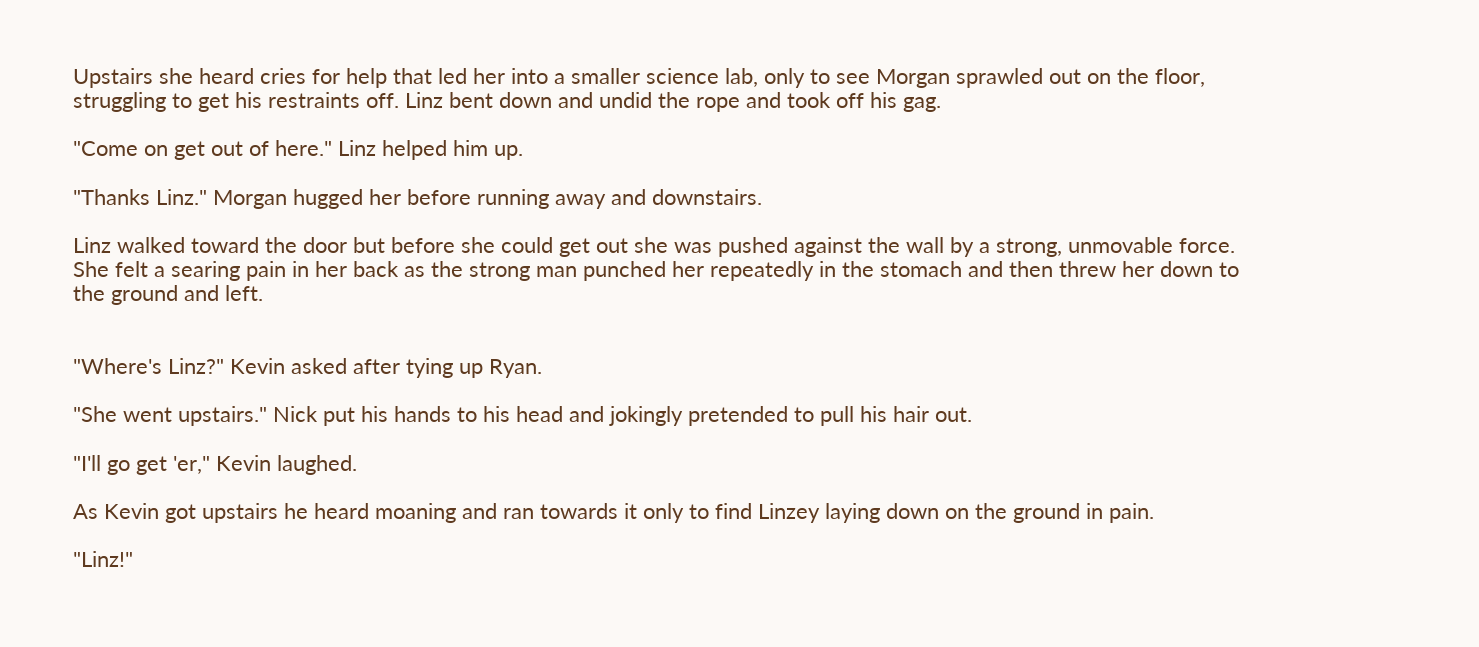Upstairs she heard cries for help that led her into a smaller science lab, only to see Morgan sprawled out on the floor, struggling to get his restraints off. Linz bent down and undid the rope and took off his gag.

"Come on get out of here." Linz helped him up.

"Thanks Linz." Morgan hugged her before running away and downstairs.

Linz walked toward the door but before she could get out she was pushed against the wall by a strong, unmovable force. She felt a searing pain in her back as the strong man punched her repeatedly in the stomach and then threw her down to the ground and left.


"Where's Linz?" Kevin asked after tying up Ryan.

"She went upstairs." Nick put his hands to his head and jokingly pretended to pull his hair out.

"I'll go get 'er," Kevin laughed.

As Kevin got upstairs he heard moaning and ran towards it only to find Linzey laying down on the ground in pain.

"Linz!"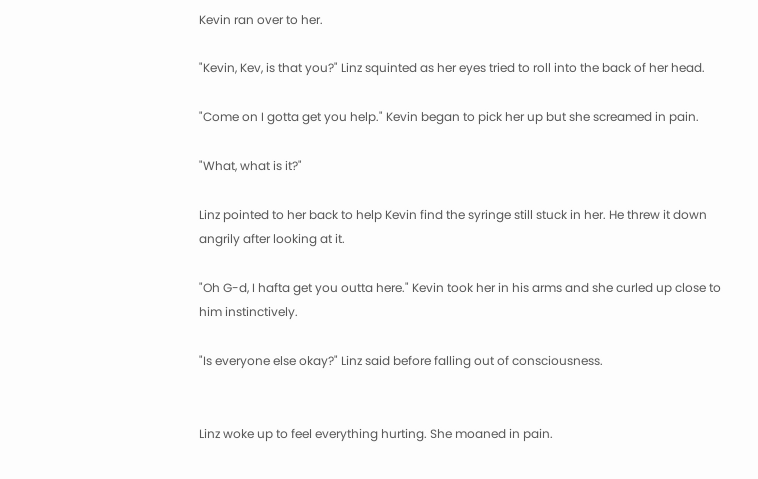Kevin ran over to her.

"Kevin, Kev, is that you?" Linz squinted as her eyes tried to roll into the back of her head.

"Come on I gotta get you help." Kevin began to pick her up but she screamed in pain.

"What, what is it?"

Linz pointed to her back to help Kevin find the syringe still stuck in her. He threw it down angrily after looking at it.

"Oh G-d, I hafta get you outta here." Kevin took her in his arms and she curled up close to him instinctively.

"Is everyone else okay?" Linz said before falling out of consciousness.


Linz woke up to feel everything hurting. She moaned in pain.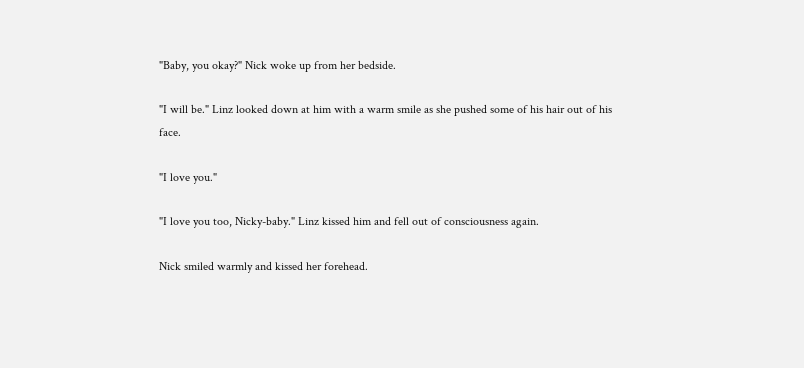"Baby, you okay?" Nick woke up from her bedside.

"I will be." Linz looked down at him with a warm smile as she pushed some of his hair out of his face.

"I love you."

"I love you too, Nicky-baby." Linz kissed him and fell out of consciousness again.

Nick smiled warmly and kissed her forehead.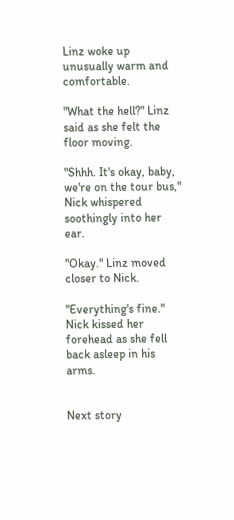Linz woke up unusually warm and comfortable.

"What the hell?" Linz said as she felt the floor moving.

"Shhh. It's okay, baby, we're on the tour bus," Nick whispered soothingly into her ear.

"Okay." Linz moved closer to Nick.

"Everything's fine." Nick kissed her forehead as she fell back asleep in his arms.


Next story